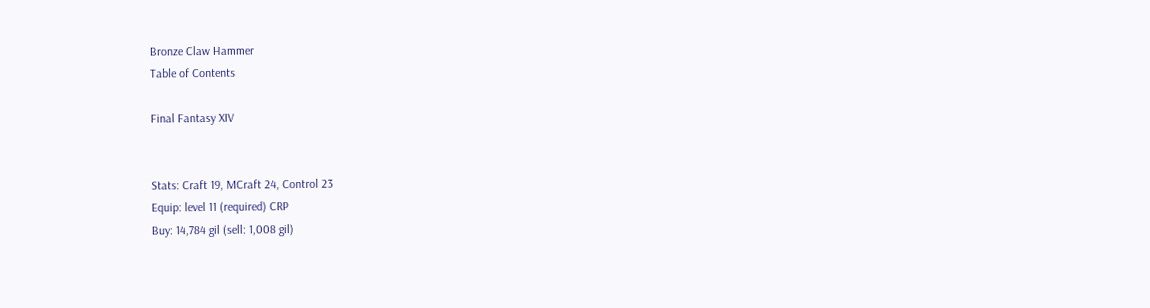Bronze Claw Hammer
Table of Contents

Final Fantasy XIV


Stats: Craft 19, MCraft 24, Control 23
Equip: level 11 (required) CRP
Buy: 14,784 gil (sell: 1,008 gil)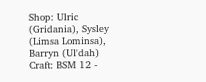Shop: Ulric (Gridania), Sysley (Limsa Lominsa), Barryn (Ul'dah)
Craft: BSM 12 -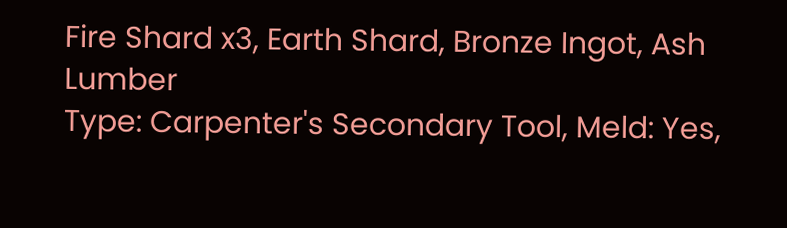Fire Shard x3, Earth Shard, Bronze Ingot, Ash Lumber
Type: Carpenter's Secondary Tool, Meld: Yes,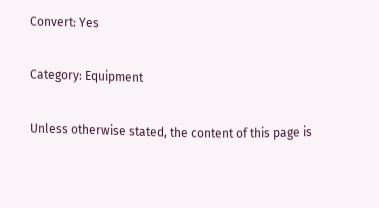Convert: Yes

Category: Equipment

Unless otherwise stated, the content of this page is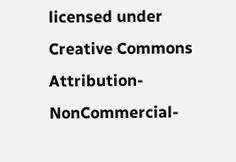licensed under Creative Commons Attribution-NonCommercial-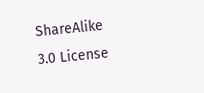ShareAlike 3.0 License